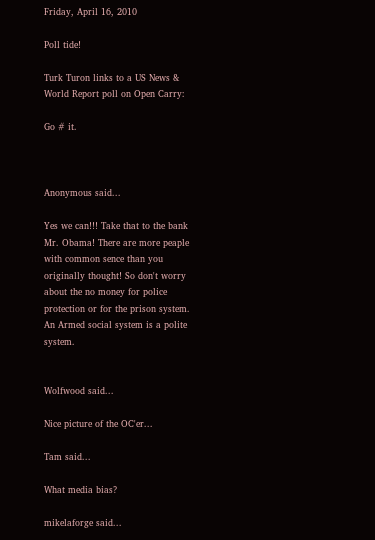Friday, April 16, 2010

Poll tide!

Turk Turon links to a US News & World Report poll on Open Carry:

Go # it.



Anonymous said...

Yes we can!!! Take that to the bank Mr. Obama! There are more peaple with common sence than you originally thought! So don't worry about the no money for police protection or for the prison system. An Armed social system is a polite system.


Wolfwood said...

Nice picture of the OC'er...

Tam said...

What media bias?

mikelaforge said...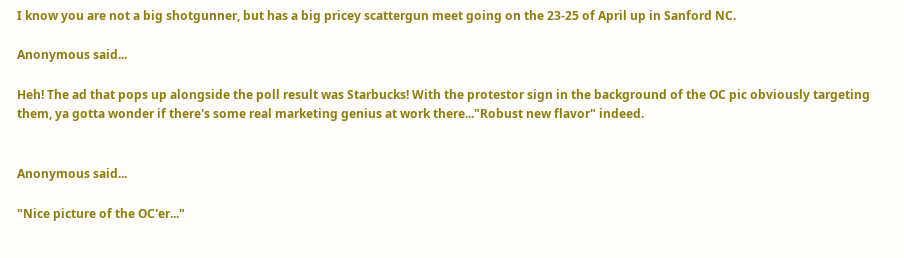I know you are not a big shotgunner, but has a big pricey scattergun meet going on the 23-25 of April up in Sanford NC.

Anonymous said...

Heh! The ad that pops up alongside the poll result was Starbucks! With the protestor sign in the background of the OC pic obviously targeting them, ya gotta wonder if there's some real marketing genius at work there..."Robust new flavor" indeed.


Anonymous said...

"Nice picture of the OC'er..."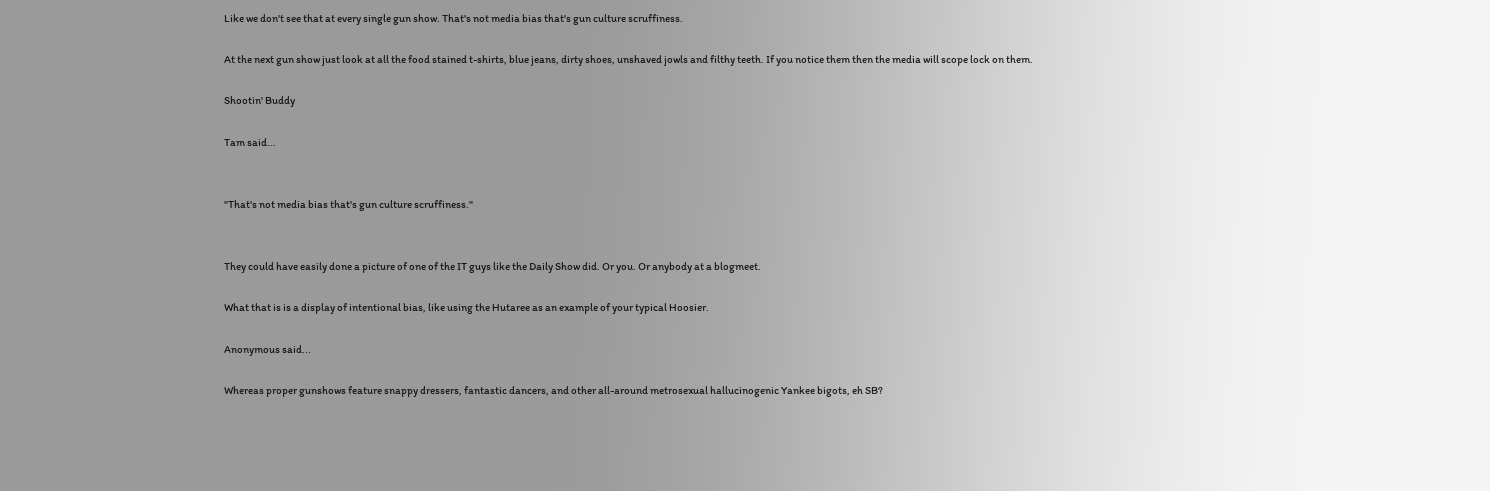Like we don't see that at every single gun show. That's not media bias that's gun culture scruffiness.

At the next gun show just look at all the food stained t-shirts, blue jeans, dirty shoes, unshaved jowls and filthy teeth. If you notice them then the media will scope lock on them.

Shootin' Buddy

Tam said...


"That's not media bias that's gun culture scruffiness."


They could have easily done a picture of one of the IT guys like the Daily Show did. Or you. Or anybody at a blogmeet.

What that is is a display of intentional bias, like using the Hutaree as an example of your typical Hoosier.

Anonymous said...

Whereas proper gunshows feature snappy dressers, fantastic dancers, and other all-around metrosexual hallucinogenic Yankee bigots, eh SB?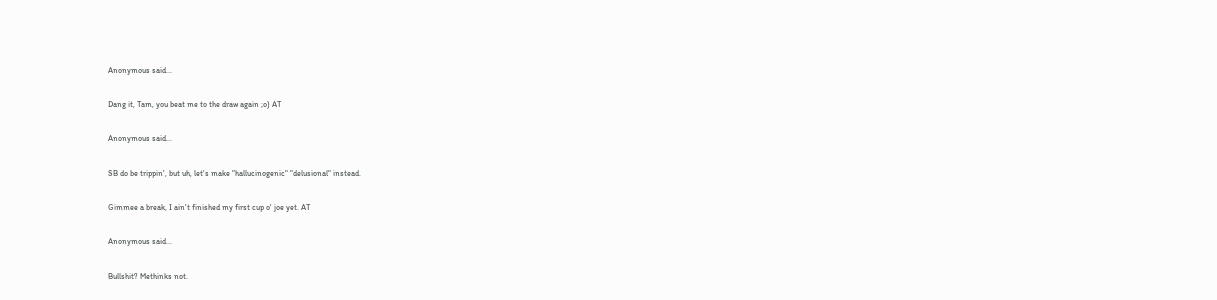Anonymous said...

Dang it, Tam, you beat me to the draw again ;o) AT

Anonymous said...

SB do be trippin', but uh, let's make "hallucinogenic" "delusional" instead.

Gimmee a break, I ain't finished my first cup o' joe yet. AT

Anonymous said...

Bullshit? Methinks not.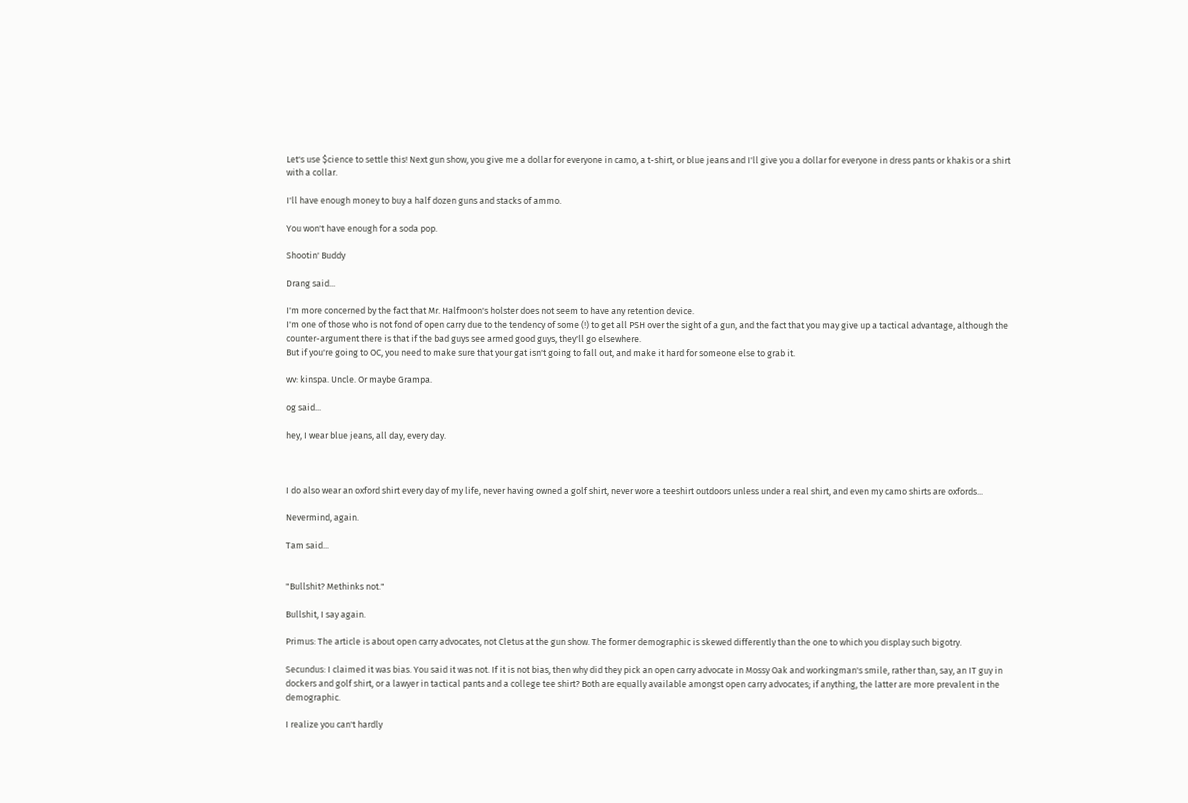Let's use $cience to settle this! Next gun show, you give me a dollar for everyone in camo, a t-shirt, or blue jeans and I'll give you a dollar for everyone in dress pants or khakis or a shirt with a collar.

I'll have enough money to buy a half dozen guns and stacks of ammo.

You won't have enough for a soda pop.

Shootin' Buddy

Drang said...

I'm more concerned by the fact that Mr. Halfmoon's holster does not seem to have any retention device.
I'm one of those who is not fond of open carry due to the tendency of some (!) to get all PSH over the sight of a gun, and the fact that you may give up a tactical advantage, although the counter-argument there is that if the bad guys see armed good guys, they'll go elsewhere.
But if you're going to OC, you need to make sure that your gat isn't going to fall out, and make it hard for someone else to grab it.

wv: kinspa. Uncle. Or maybe Grampa.

og said...

hey, I wear blue jeans, all day, every day.



I do also wear an oxford shirt every day of my life, never having owned a golf shirt, never wore a teeshirt outdoors unless under a real shirt, and even my camo shirts are oxfords...

Nevermind, again.

Tam said...


"Bullshit? Methinks not."

Bullshit, I say again.

Primus: The article is about open carry advocates, not Cletus at the gun show. The former demographic is skewed differently than the one to which you display such bigotry.

Secundus: I claimed it was bias. You said it was not. If it is not bias, then why did they pick an open carry advocate in Mossy Oak and workingman's smile, rather than, say, an IT guy in dockers and golf shirt, or a lawyer in tactical pants and a college tee shirt? Both are equally available amongst open carry advocates; if anything, the latter are more prevalent in the demographic.

I realize you can't hardly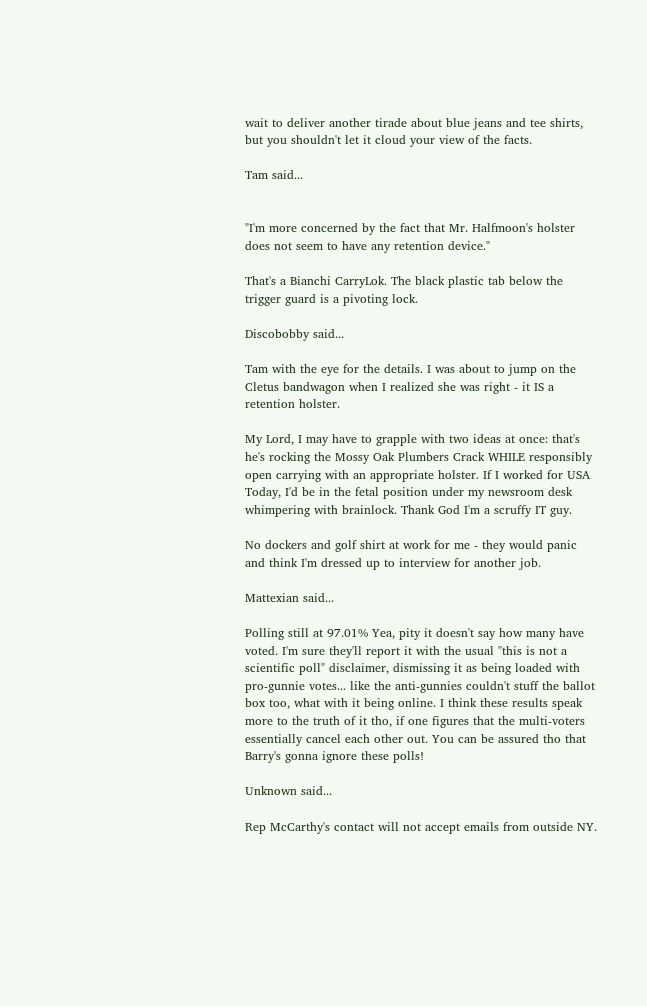wait to deliver another tirade about blue jeans and tee shirts, but you shouldn't let it cloud your view of the facts.

Tam said...


"I'm more concerned by the fact that Mr. Halfmoon's holster does not seem to have any retention device."

That's a Bianchi CarryLok. The black plastic tab below the trigger guard is a pivoting lock.

Discobobby said...

Tam with the eye for the details. I was about to jump on the Cletus bandwagon when I realized she was right - it IS a retention holster.

My Lord, I may have to grapple with two ideas at once: that's he's rocking the Mossy Oak Plumbers Crack WHILE responsibly open carrying with an appropriate holster. If I worked for USA Today, I'd be in the fetal position under my newsroom desk whimpering with brainlock. Thank God I'm a scruffy IT guy.

No dockers and golf shirt at work for me - they would panic and think I'm dressed up to interview for another job.

Mattexian said...

Polling still at 97.01% Yea, pity it doesn't say how many have voted. I'm sure they'll report it with the usual "this is not a scientific poll" disclaimer, dismissing it as being loaded with pro-gunnie votes... like the anti-gunnies couldn't stuff the ballot box too, what with it being online. I think these results speak more to the truth of it tho, if one figures that the multi-voters essentially cancel each other out. You can be assured tho that Barry's gonna ignore these polls!

Unknown said...

Rep McCarthy's contact will not accept emails from outside NY.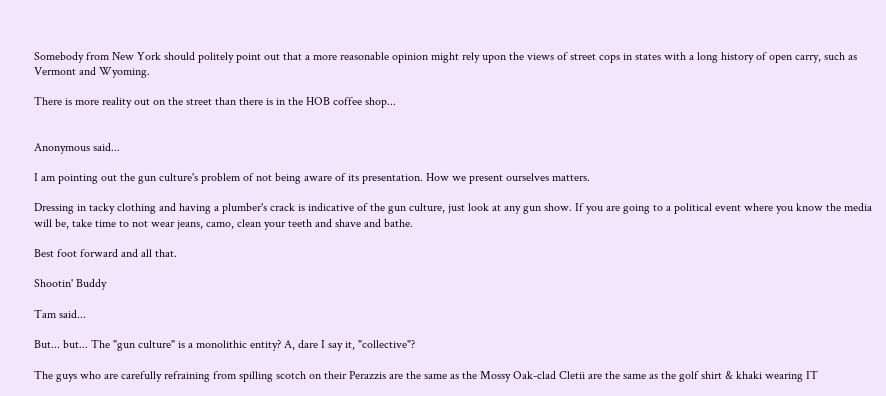Somebody from New York should politely point out that a more reasonable opinion might rely upon the views of street cops in states with a long history of open carry, such as Vermont and Wyoming.

There is more reality out on the street than there is in the HOB coffee shop...


Anonymous said...

I am pointing out the gun culture's problem of not being aware of its presentation. How we present ourselves matters.

Dressing in tacky clothing and having a plumber's crack is indicative of the gun culture, just look at any gun show. If you are going to a political event where you know the media will be, take time to not wear jeans, camo, clean your teeth and shave and bathe.

Best foot forward and all that.

Shootin' Buddy

Tam said...

But... but... The "gun culture" is a monolithic entity? A, dare I say it, "collective"?

The guys who are carefully refraining from spilling scotch on their Perazzis are the same as the Mossy Oak-clad Cletii are the same as the golf shirt & khaki wearing IT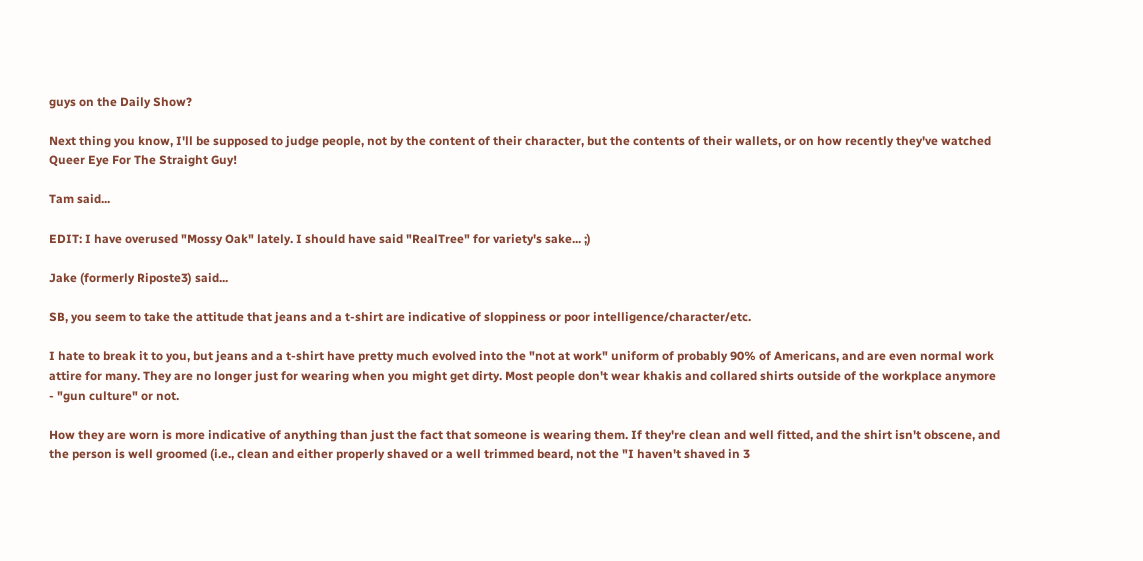guys on the Daily Show?

Next thing you know, I'll be supposed to judge people, not by the content of their character, but the contents of their wallets, or on how recently they've watched Queer Eye For The Straight Guy!

Tam said...

EDIT: I have overused "Mossy Oak" lately. I should have said "RealTree" for variety's sake... ;)

Jake (formerly Riposte3) said...

SB, you seem to take the attitude that jeans and a t-shirt are indicative of sloppiness or poor intelligence/character/etc.

I hate to break it to you, but jeans and a t-shirt have pretty much evolved into the "not at work" uniform of probably 90% of Americans, and are even normal work attire for many. They are no longer just for wearing when you might get dirty. Most people don't wear khakis and collared shirts outside of the workplace anymore - "gun culture" or not.

How they are worn is more indicative of anything than just the fact that someone is wearing them. If they're clean and well fitted, and the shirt isn't obscene, and the person is well groomed (i.e., clean and either properly shaved or a well trimmed beard, not the "I haven't shaved in 3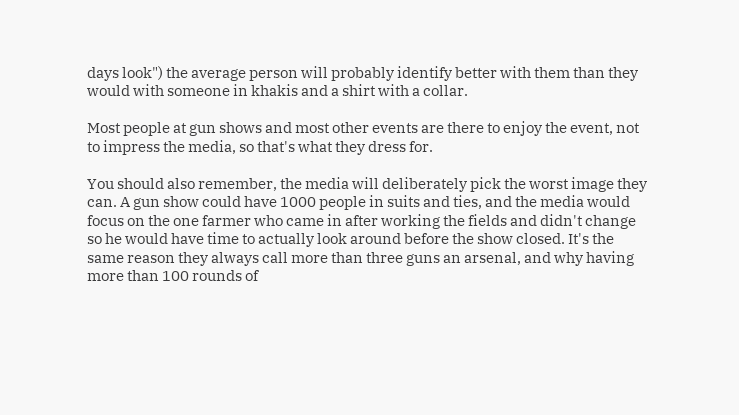days look") the average person will probably identify better with them than they would with someone in khakis and a shirt with a collar.

Most people at gun shows and most other events are there to enjoy the event, not to impress the media, so that's what they dress for.

You should also remember, the media will deliberately pick the worst image they can. A gun show could have 1000 people in suits and ties, and the media would focus on the one farmer who came in after working the fields and didn't change so he would have time to actually look around before the show closed. It's the same reason they always call more than three guns an arsenal, and why having more than 100 rounds of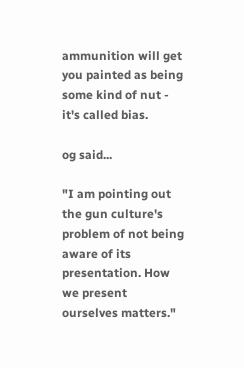ammunition will get you painted as being some kind of nut - it's called bias.

og said...

"I am pointing out the gun culture's problem of not being aware of its presentation. How we present ourselves matters."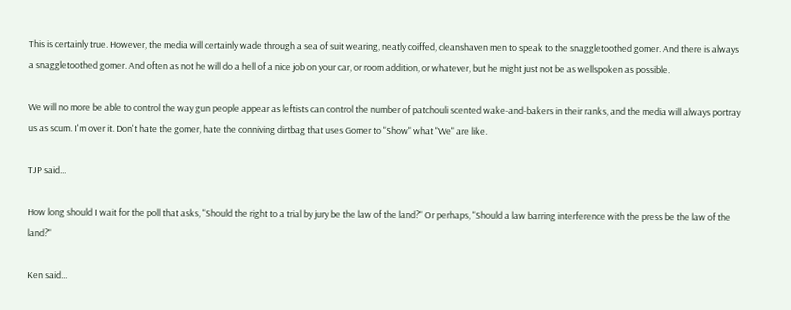This is certainly true. However, the media will certainly wade through a sea of suit wearing, neatly coiffed, cleanshaven men to speak to the snaggletoothed gomer. And there is always a snaggletoothed gomer. And often as not he will do a hell of a nice job on your car, or room addition, or whatever, but he might just not be as wellspoken as possible.

We will no more be able to control the way gun people appear as leftists can control the number of patchouli scented wake-and-bakers in their ranks, and the media will always portray us as scum. I'm over it. Don't hate the gomer, hate the conniving dirtbag that uses Gomer to "Show" what "We" are like.

TJP said...

How long should I wait for the poll that asks, "Should the right to a trial by jury be the law of the land?" Or perhaps, "Should a law barring interference with the press be the law of the land?"

Ken said...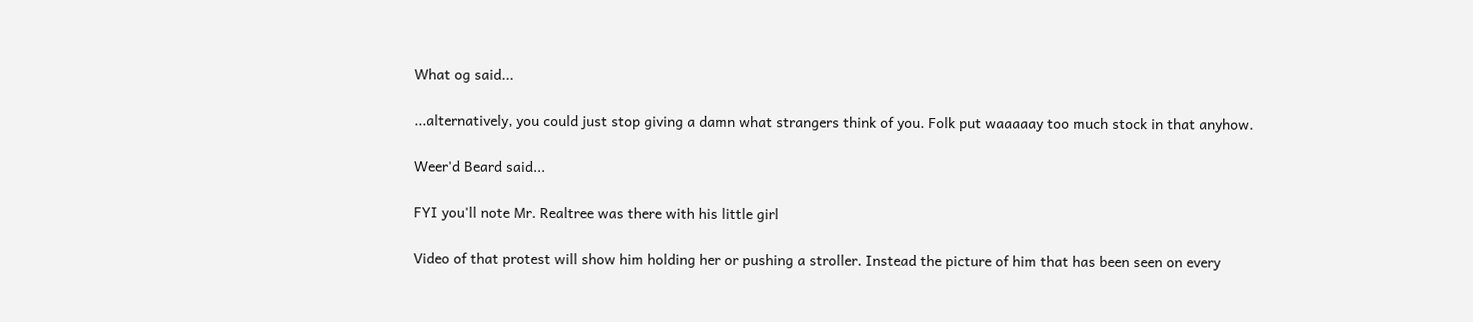What og said...

...alternatively, you could just stop giving a damn what strangers think of you. Folk put waaaaay too much stock in that anyhow.

Weer'd Beard said...

FYI you'll note Mr. Realtree was there with his little girl

Video of that protest will show him holding her or pushing a stroller. Instead the picture of him that has been seen on every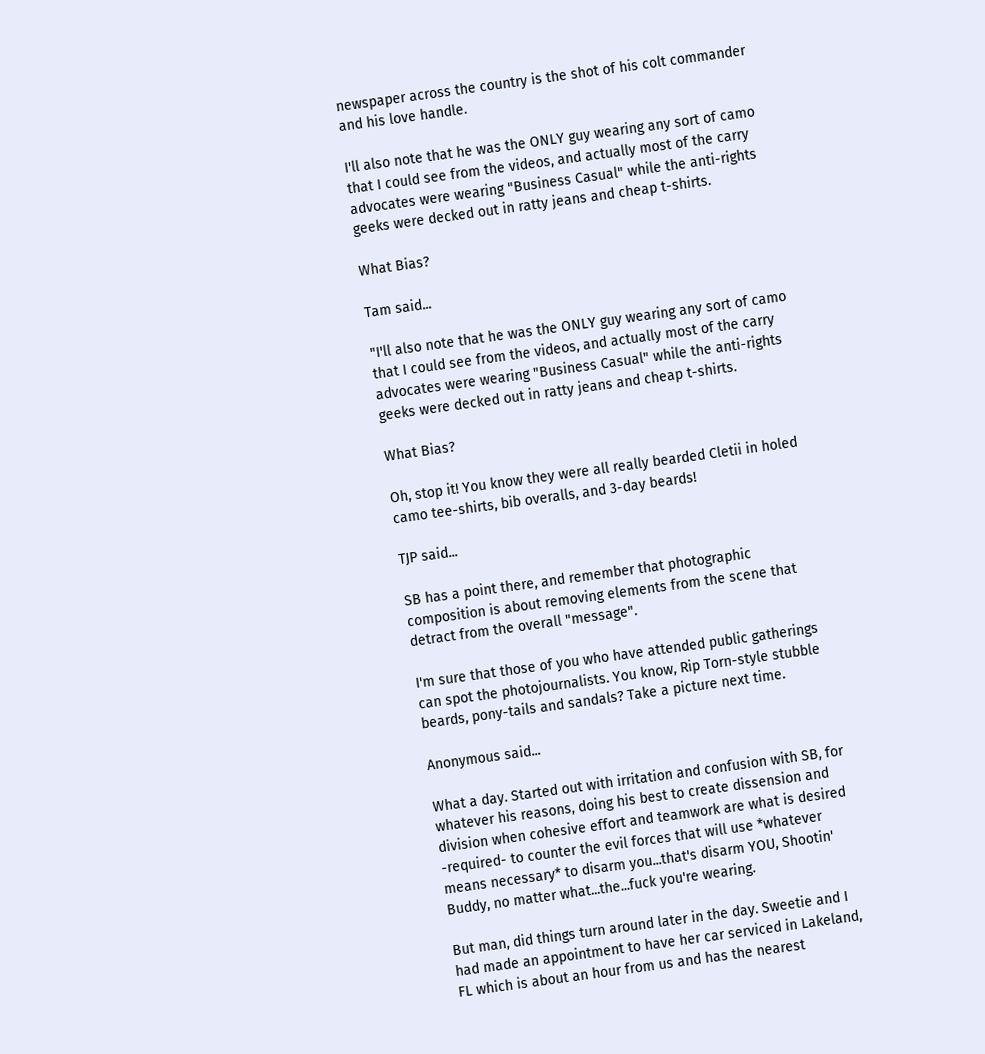newspaper across the country is the shot of his colt commander and his love handle.

I'll also note that he was the ONLY guy wearing any sort of camo that I could see from the videos, and actually most of the carry advocates were wearing "Business Casual" while the anti-rights geeks were decked out in ratty jeans and cheap t-shirts.

What Bias?

Tam said...

"I'll also note that he was the ONLY guy wearing any sort of camo that I could see from the videos, and actually most of the carry advocates were wearing "Business Casual" while the anti-rights geeks were decked out in ratty jeans and cheap t-shirts.

What Bias?

Oh, stop it! You know they were all really bearded Cletii in holed camo tee-shirts, bib overalls, and 3-day beards!

TJP said...

SB has a point there, and remember that photographic composition is about removing elements from the scene that detract from the overall "message".

I'm sure that those of you who have attended public gatherings can spot the photojournalists. You know, Rip Torn-style stubble beards, pony-tails and sandals? Take a picture next time.

Anonymous said...

What a day. Started out with irritation and confusion with SB, for whatever his reasons, doing his best to create dissension and division when cohesive effort and teamwork are what is desired -required- to counter the evil forces that will use *whatever means necessary* to disarm you...that's disarm YOU, Shootin' Buddy, no matter what...the...fuck you're wearing.

But man, did things turn around later in the day. Sweetie and I had made an appointment to have her car serviced in Lakeland, FL which is about an hour from us and has the nearest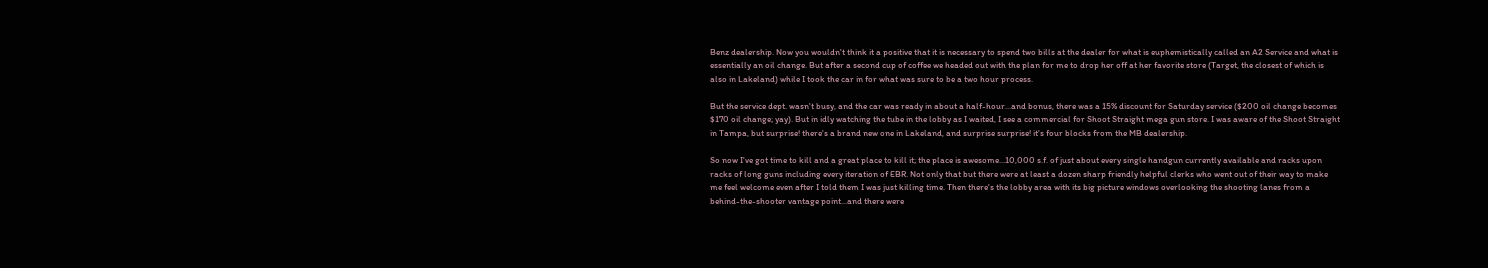Benz dealership. Now you wouldn't think it a positive that it is necessary to spend two bills at the dealer for what is euphemistically called an A2 Service and what is essentially an oil change. But after a second cup of coffee we headed out with the plan for me to drop her off at her favorite store (Target, the closest of which is also in Lakeland) while I took the car in for what was sure to be a two hour process.

But the service dept. wasn't busy, and the car was ready in about a half-hour...and bonus, there was a 15% discount for Saturday service ($200 oil change becomes $170 oil change; yay). But in idly watching the tube in the lobby as I waited, I see a commercial for Shoot Straight mega gun store. I was aware of the Shoot Straight in Tampa, but surprise! there's a brand new one in Lakeland, and surprise surprise! it's four blocks from the MB dealership.

So now I've got time to kill and a great place to kill it; the place is awesome...10,000 s.f. of just about every single handgun currently available and racks upon racks of long guns including every iteration of EBR. Not only that but there were at least a dozen sharp friendly helpful clerks who went out of their way to make me feel welcome even after I told them I was just killing time. Then there's the lobby area with its big picture windows overlooking the shooting lanes from a behind-the-shooter vantage point...and there were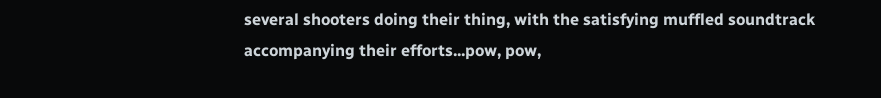several shooters doing their thing, with the satisfying muffled soundtrack accompanying their efforts...pow, pow,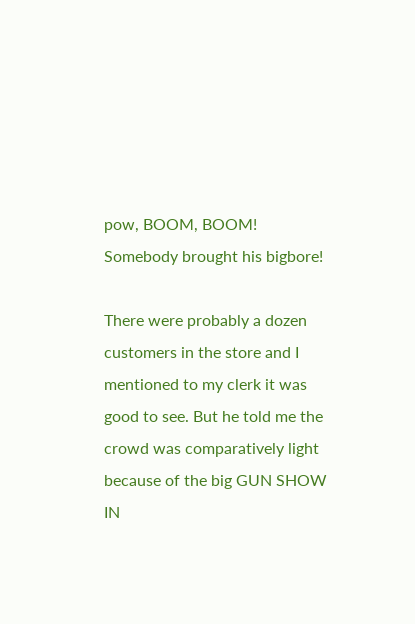pow, BOOM, BOOM! Somebody brought his bigbore!

There were probably a dozen customers in the store and I mentioned to my clerk it was good to see. But he told me the crowd was comparatively light because of the big GUN SHOW IN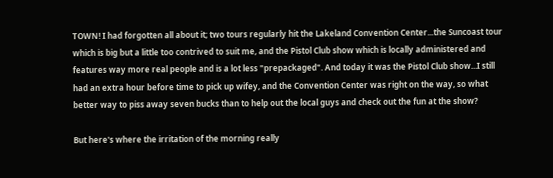TOWN! I had forgotten all about it; two tours regularly hit the Lakeland Convention Center...the Suncoast tour which is big but a little too contrived to suit me, and the Pistol Club show which is locally administered and features way more real people and is a lot less "prepackaged". And today it was the Pistol Club show...I still had an extra hour before time to pick up wifey, and the Convention Center was right on the way, so what better way to piss away seven bucks than to help out the local guys and check out the fun at the show?

But here's where the irritation of the morning really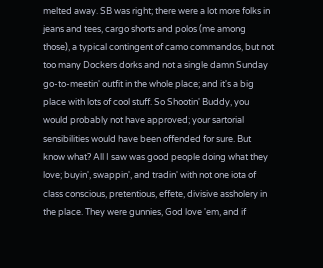melted away. SB was right; there were a lot more folks in jeans and tees, cargo shorts and polos (me among those), a typical contingent of camo commandos, but not too many Dockers dorks and not a single damn Sunday go-to-meetin' outfit in the whole place; and it's a big place with lots of cool stuff. So Shootin' Buddy, you would probably not have approved; your sartorial sensibilities would have been offended for sure. But know what? All I saw was good people doing what they love; buyin', swappin', and tradin' with not one iota of class conscious, pretentious, effete, divisive assholery in the place. They were gunnies, God love 'em, and if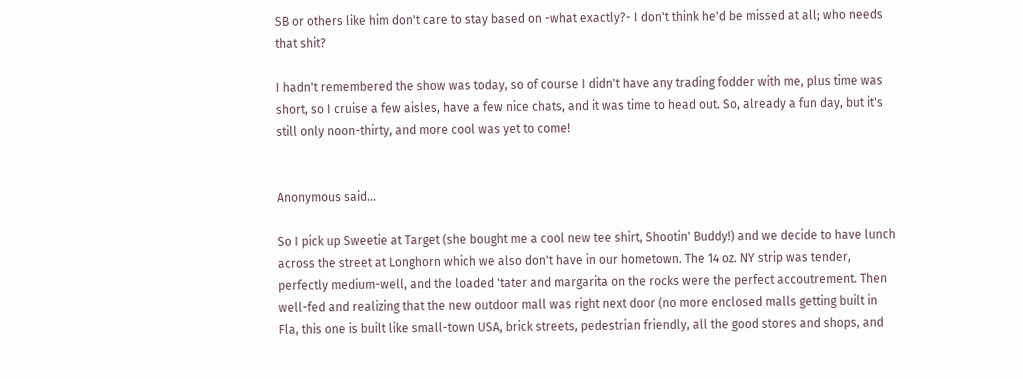SB or others like him don't care to stay based on -what exactly?- I don't think he'd be missed at all; who needs that shit?

I hadn't remembered the show was today, so of course I didn't have any trading fodder with me, plus time was short, so I cruise a few aisles, have a few nice chats, and it was time to head out. So, already a fun day, but it's still only noon-thirty, and more cool was yet to come!


Anonymous said...

So I pick up Sweetie at Target (she bought me a cool new tee shirt, Shootin' Buddy!) and we decide to have lunch across the street at Longhorn which we also don't have in our hometown. The 14 oz. NY strip was tender, perfectly medium-well, and the loaded 'tater and margarita on the rocks were the perfect accoutrement. Then well-fed and realizing that the new outdoor mall was right next door (no more enclosed malls getting built in Fla, this one is built like small-town USA, brick streets, pedestrian friendly, all the good stores and shops, and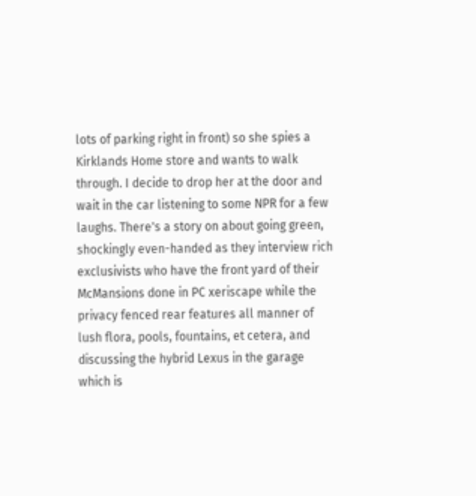lots of parking right in front) so she spies a Kirklands Home store and wants to walk through. I decide to drop her at the door and wait in the car listening to some NPR for a few laughs. There's a story on about going green, shockingly even-handed as they interview rich exclusivists who have the front yard of their McMansions done in PC xeriscape while the privacy fenced rear features all manner of lush flora, pools, fountains, et cetera, and discussing the hybrid Lexus in the garage which is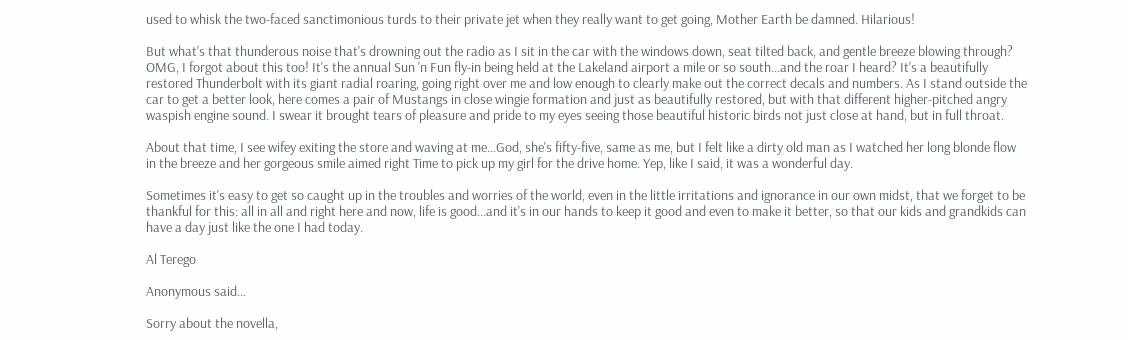used to whisk the two-faced sanctimonious turds to their private jet when they really want to get going, Mother Earth be damned. Hilarious!

But what's that thunderous noise that's drowning out the radio as I sit in the car with the windows down, seat tilted back, and gentle breeze blowing through? OMG, I forgot about this too! It's the annual Sun 'n Fun fly-in being held at the Lakeland airport a mile or so south...and the roar I heard? It's a beautifully restored Thunderbolt with its giant radial roaring, going right over me and low enough to clearly make out the correct decals and numbers. As I stand outside the car to get a better look, here comes a pair of Mustangs in close wingie formation and just as beautifully restored, but with that different higher-pitched angry waspish engine sound. I swear it brought tears of pleasure and pride to my eyes seeing those beautiful historic birds not just close at hand, but in full throat.

About that time, I see wifey exiting the store and waving at me...God, she's fifty-five, same as me, but I felt like a dirty old man as I watched her long blonde flow in the breeze and her gorgeous smile aimed right Time to pick up my girl for the drive home. Yep, like I said, it was a wonderful day.

Sometimes it's easy to get so caught up in the troubles and worries of the world, even in the little irritations and ignorance in our own midst, that we forget to be thankful for this: all in all and right here and now, life is good...and it's in our hands to keep it good and even to make it better, so that our kids and grandkids can have a day just like the one I had today.

Al Terego

Anonymous said...

Sorry about the novella,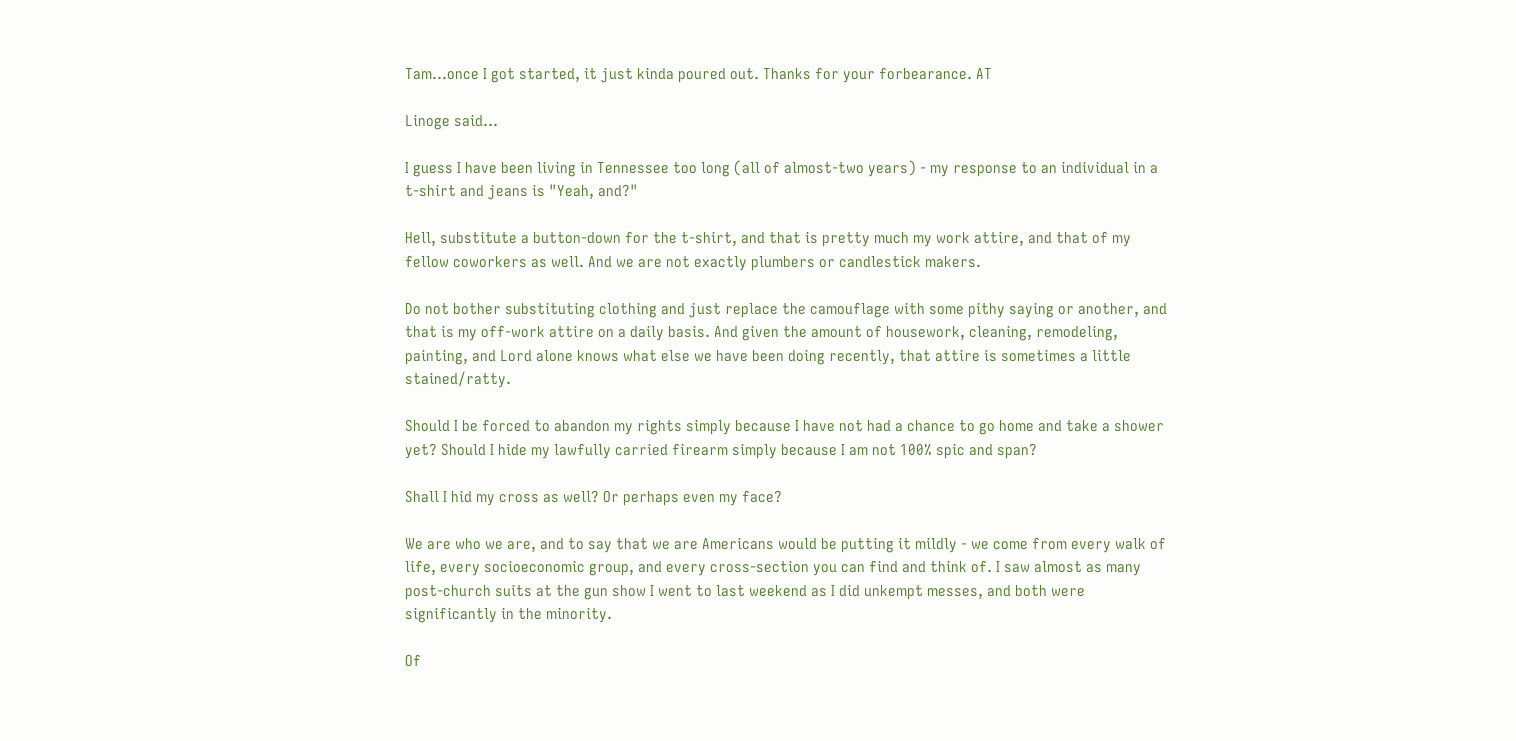Tam...once I got started, it just kinda poured out. Thanks for your forbearance. AT

Linoge said...

I guess I have been living in Tennessee too long (all of almost-two years) - my response to an individual in a t-shirt and jeans is "Yeah, and?"

Hell, substitute a button-down for the t-shirt, and that is pretty much my work attire, and that of my fellow coworkers as well. And we are not exactly plumbers or candlestick makers.

Do not bother substituting clothing and just replace the camouflage with some pithy saying or another, and that is my off-work attire on a daily basis. And given the amount of housework, cleaning, remodeling, painting, and Lord alone knows what else we have been doing recently, that attire is sometimes a little stained/ratty.

Should I be forced to abandon my rights simply because I have not had a chance to go home and take a shower yet? Should I hide my lawfully carried firearm simply because I am not 100% spic and span?

Shall I hid my cross as well? Or perhaps even my face?

We are who we are, and to say that we are Americans would be putting it mildly - we come from every walk of life, every socioeconomic group, and every cross-section you can find and think of. I saw almost as many post-church suits at the gun show I went to last weekend as I did unkempt messes, and both were significantly in the minority.

Of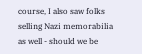course, I also saw folks selling Nazi memorabilia as well - should we be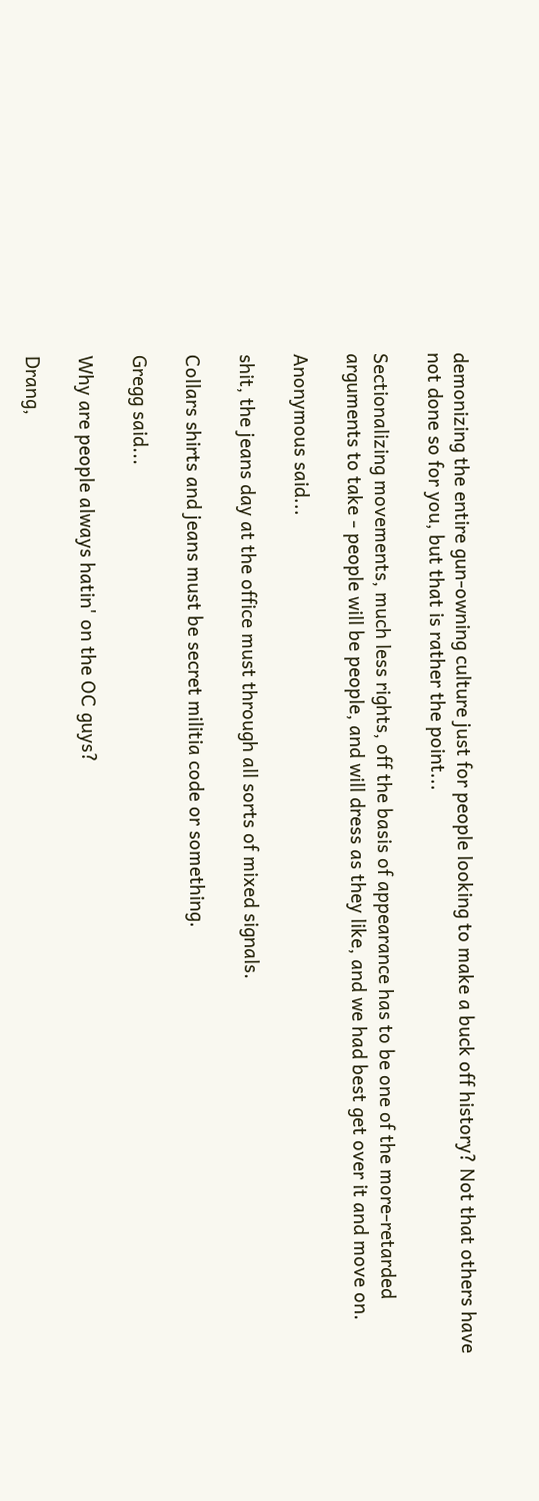demonizing the entire gun-owning culture just for people looking to make a buck off history? Not that others have not done so for you, but that is rather the point...

Sectionalizing movements, much less rights, off the basis of appearance has to be one of the more-retarded arguments to take - people will be people, and will dress as they like, and we had best get over it and move on.

Anonymous said...

shit, the jeans day at the office must through all sorts of mixed signals.

Collars shirts and jeans must be secret militia code or something.

Gregg said...

Why are people always hatin' on the OC guys?

Drang,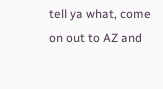tell ya what, come on out to AZ and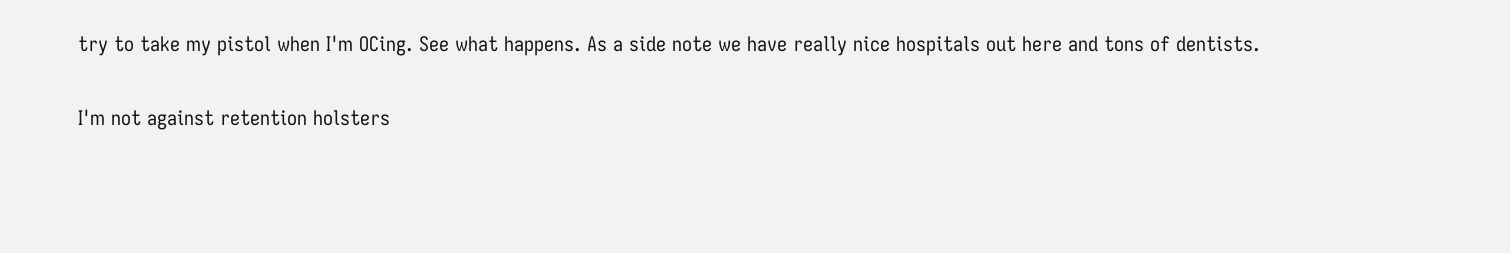try to take my pistol when I'm OCing. See what happens. As a side note we have really nice hospitals out here and tons of dentists.

I'm not against retention holsters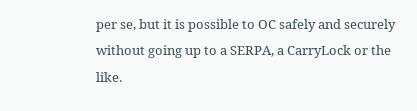per se, but it is possible to OC safely and securely without going up to a SERPA, a CarryLock or the like.